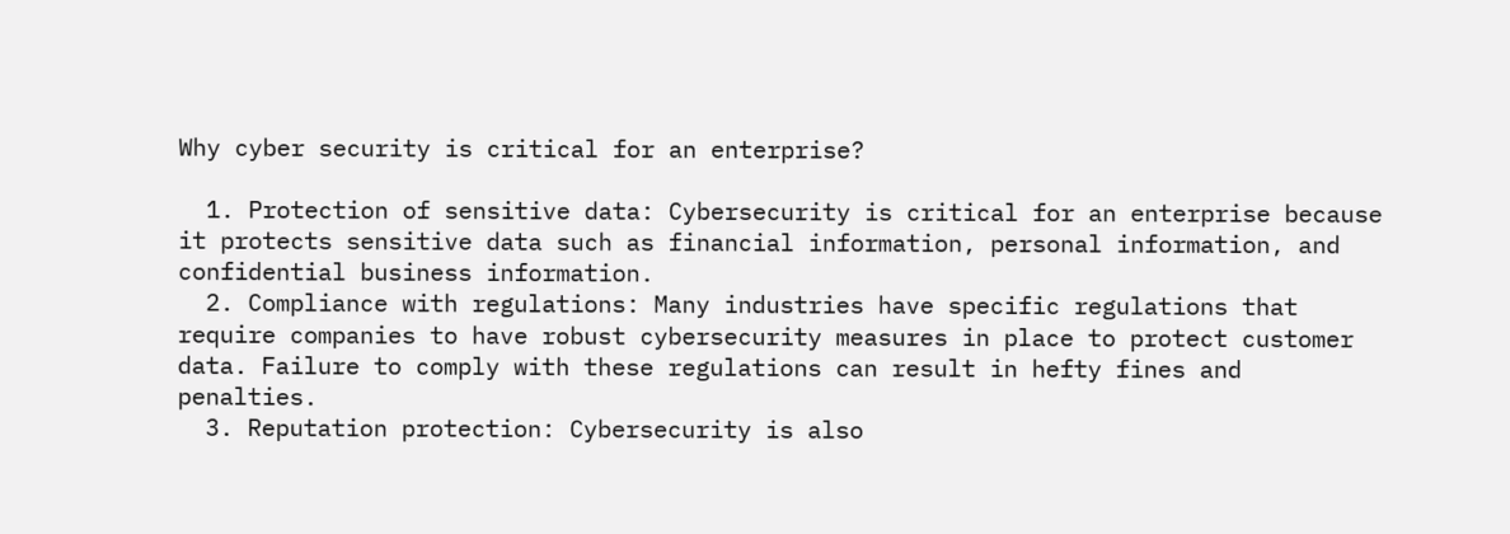Why cyber security is critical for an enterprise?

  1. Protection of sensitive data: Cybersecurity is critical for an enterprise because it protects sensitive data such as financial information, personal information, and confidential business information.
  2. Compliance with regulations: Many industries have specific regulations that require companies to have robust cybersecurity measures in place to protect customer data. Failure to comply with these regulations can result in hefty fines and penalties.
  3. Reputation protection: Cybersecurity is also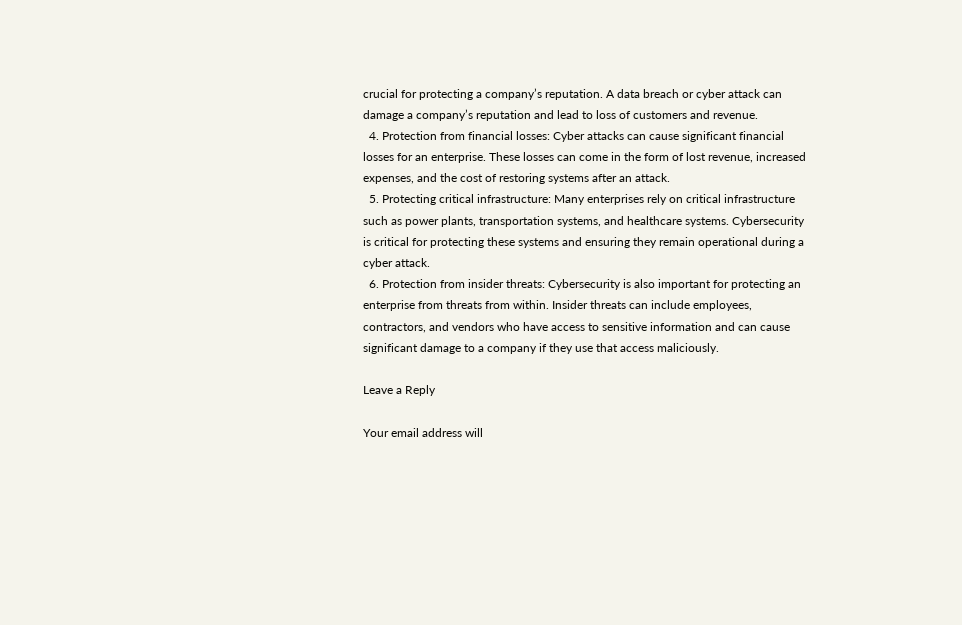crucial for protecting a company’s reputation. A data breach or cyber attack can damage a company’s reputation and lead to loss of customers and revenue.
  4. Protection from financial losses: Cyber attacks can cause significant financial losses for an enterprise. These losses can come in the form of lost revenue, increased expenses, and the cost of restoring systems after an attack.
  5. Protecting critical infrastructure: Many enterprises rely on critical infrastructure such as power plants, transportation systems, and healthcare systems. Cybersecurity is critical for protecting these systems and ensuring they remain operational during a cyber attack.
  6. Protection from insider threats: Cybersecurity is also important for protecting an enterprise from threats from within. Insider threats can include employees, contractors, and vendors who have access to sensitive information and can cause significant damage to a company if they use that access maliciously.

Leave a Reply

Your email address will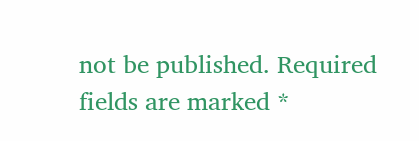not be published. Required fields are marked *